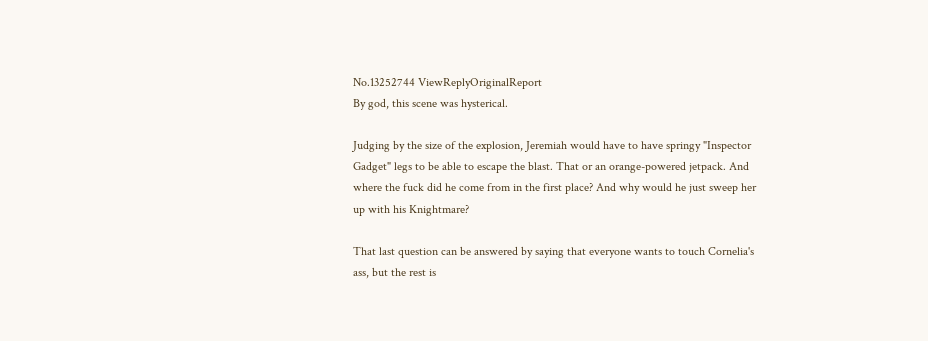No.13252744 ViewReplyOriginalReport
By god, this scene was hysterical.

Judging by the size of the explosion, Jeremiah would have to have springy "Inspector Gadget" legs to be able to escape the blast. That or an orange-powered jetpack. And where the fuck did he come from in the first place? And why would he just sweep her up with his Knightmare?

That last question can be answered by saying that everyone wants to touch Cornelia's ass, but the rest is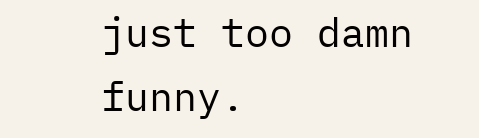just too damn funny.